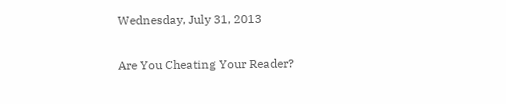Wednesday, July 31, 2013

Are You Cheating Your Reader?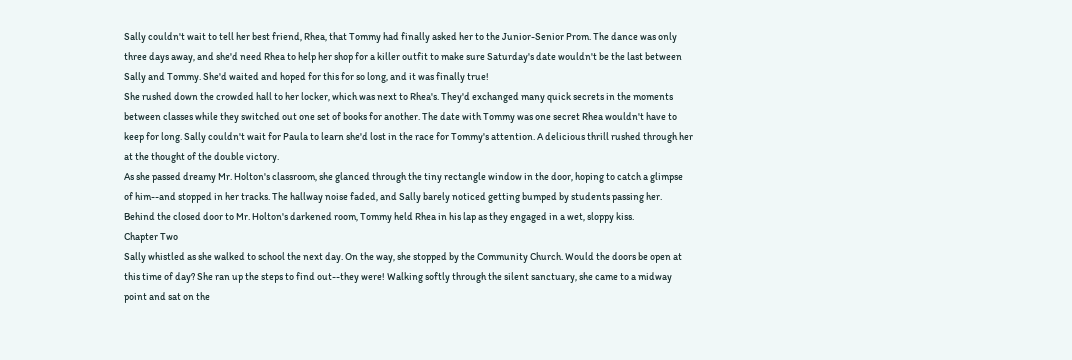Sally couldn't wait to tell her best friend, Rhea, that Tommy had finally asked her to the Junior-Senior Prom. The dance was only three days away, and she'd need Rhea to help her shop for a killer outfit to make sure Saturday's date wouldn't be the last between Sally and Tommy. She'd waited and hoped for this for so long, and it was finally true!
She rushed down the crowded hall to her locker, which was next to Rhea's. They'd exchanged many quick secrets in the moments between classes while they switched out one set of books for another. The date with Tommy was one secret Rhea wouldn't have to keep for long. Sally couldn't wait for Paula to learn she'd lost in the race for Tommy's attention. A delicious thrill rushed through her at the thought of the double victory.
As she passed dreamy Mr. Holton's classroom, she glanced through the tiny rectangle window in the door, hoping to catch a glimpse of him--and stopped in her tracks. The hallway noise faded, and Sally barely noticed getting bumped by students passing her. Behind the closed door to Mr. Holton's darkened room, Tommy held Rhea in his lap as they engaged in a wet, sloppy kiss.
Chapter Two
Sally whistled as she walked to school the next day. On the way, she stopped by the Community Church. Would the doors be open at this time of day? She ran up the steps to find out--they were! Walking softly through the silent sanctuary, she came to a midway point and sat on the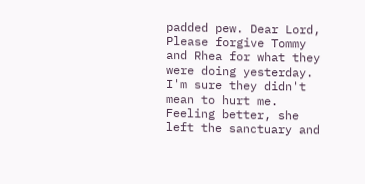padded pew. Dear Lord, Please forgive Tommy and Rhea for what they were doing yesterday. I'm sure they didn't mean to hurt me.
Feeling better, she left the sanctuary and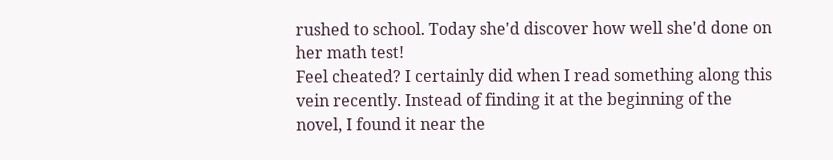rushed to school. Today she'd discover how well she'd done on her math test!
Feel cheated? I certainly did when I read something along this vein recently. Instead of finding it at the beginning of the novel, I found it near the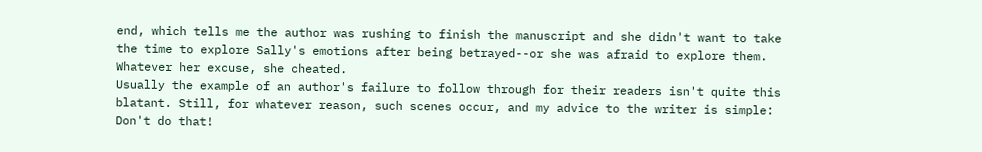end, which tells me the author was rushing to finish the manuscript and she didn't want to take the time to explore Sally's emotions after being betrayed--or she was afraid to explore them. Whatever her excuse, she cheated.
Usually the example of an author's failure to follow through for their readers isn't quite this blatant. Still, for whatever reason, such scenes occur, and my advice to the writer is simple: Don't do that!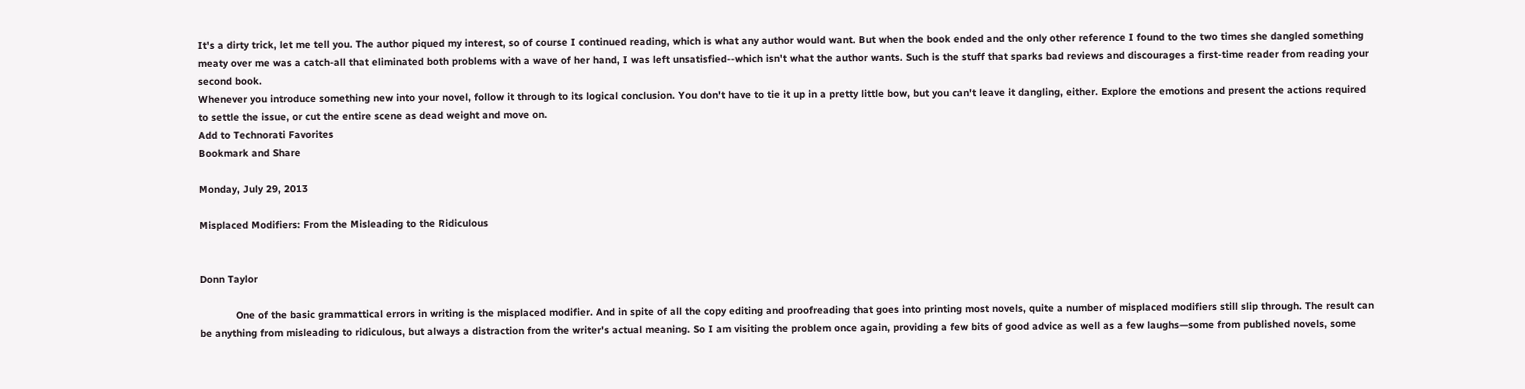It's a dirty trick, let me tell you. The author piqued my interest, so of course I continued reading, which is what any author would want. But when the book ended and the only other reference I found to the two times she dangled something meaty over me was a catch-all that eliminated both problems with a wave of her hand, I was left unsatisfied--which isn't what the author wants. Such is the stuff that sparks bad reviews and discourages a first-time reader from reading your second book.
Whenever you introduce something new into your novel, follow it through to its logical conclusion. You don't have to tie it up in a pretty little bow, but you can't leave it dangling, either. Explore the emotions and present the actions required to settle the issue, or cut the entire scene as dead weight and move on.
Add to Technorati Favorites
Bookmark and Share

Monday, July 29, 2013

Misplaced Modifiers: From the Misleading to the Ridiculous


Donn Taylor

            One of the basic grammattical errors in writing is the misplaced modifier. And in spite of all the copy editing and proofreading that goes into printing most novels, quite a number of misplaced modifiers still slip through. The result can be anything from misleading to ridiculous, but always a distraction from the writer's actual meaning. So I am visiting the problem once again, providing a few bits of good advice as well as a few laughs—some from published novels, some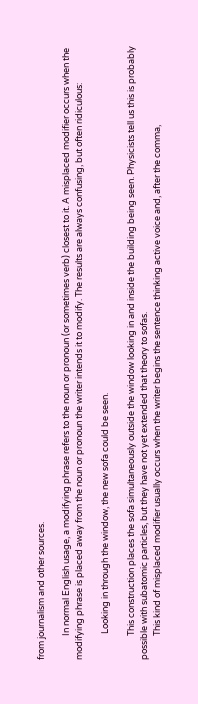from journalism and other sources.

            In normal English usage, a modifying phrase refers to the noun or pronoun (or sometimes verb) closest to it. A misplaced modifier occurs when the modifying phrase is placed away from the noun or pronoun the writer intends it to modify. The results are always confusing, but often ridiculous:

             Looking in through the window, the new sofa could be seen.

            This construction places the sofa simultaneously outside the window looking in and inside the building being seen. Physicists tell us this is probably possible with subatomic particles, but they have not yet extended that theory to sofas.
            This kind of misplaced modifier usually occurs when the writer begins the sentence thinking active voice and, after the comma,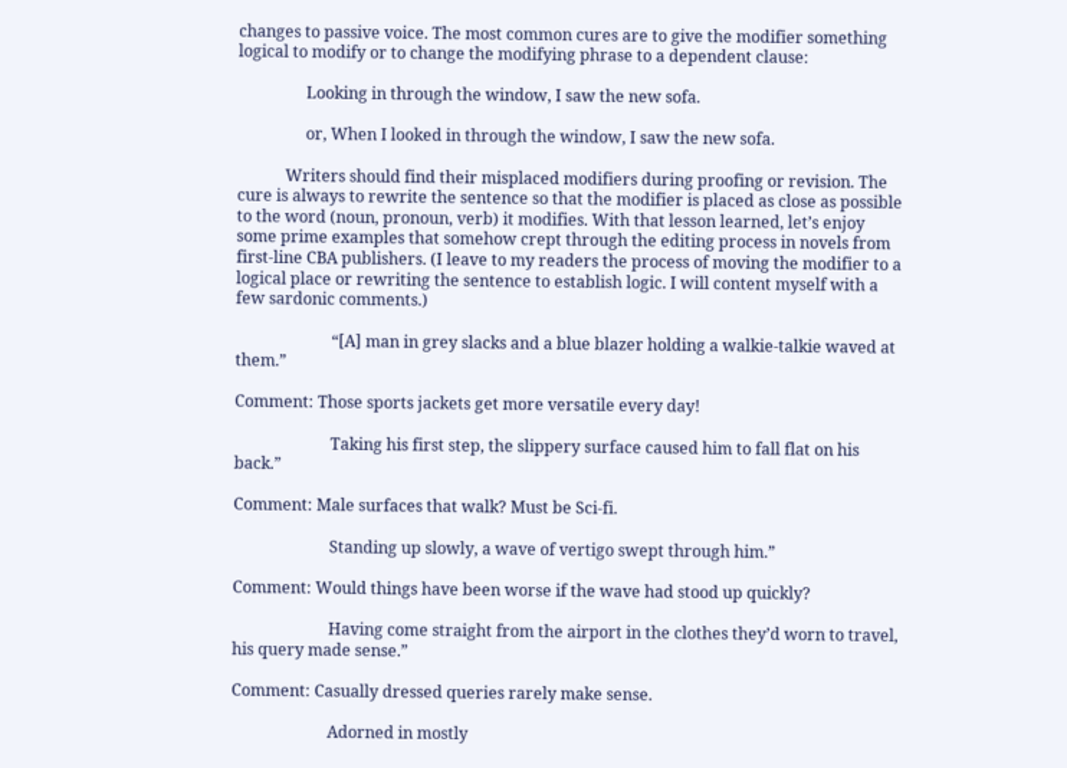changes to passive voice. The most common cures are to give the modifier something logical to modify or to change the modifying phrase to a dependent clause:

                 Looking in through the window, I saw the new sofa.

                 or, When I looked in through the window, I saw the new sofa.

            Writers should find their misplaced modifiers during proofing or revision. The cure is always to rewrite the sentence so that the modifier is placed as close as possible to the word (noun, pronoun, verb) it modifies. With that lesson learned, let’s enjoy some prime examples that somehow crept through the editing process in novels from first-line CBA publishers. (I leave to my readers the process of moving the modifier to a logical place or rewriting the sentence to establish logic. I will content myself with a few sardonic comments.)

                        “[A] man in grey slacks and a blue blazer holding a walkie-talkie waved at them.”

Comment: Those sports jackets get more versatile every day!

                        Taking his first step, the slippery surface caused him to fall flat on his back.”

Comment: Male surfaces that walk? Must be Sci-fi.

                        Standing up slowly, a wave of vertigo swept through him.”

Comment: Would things have been worse if the wave had stood up quickly?

                        Having come straight from the airport in the clothes they’d worn to travel, his query made sense.”

Comment: Casually dressed queries rarely make sense.

                        Adorned in mostly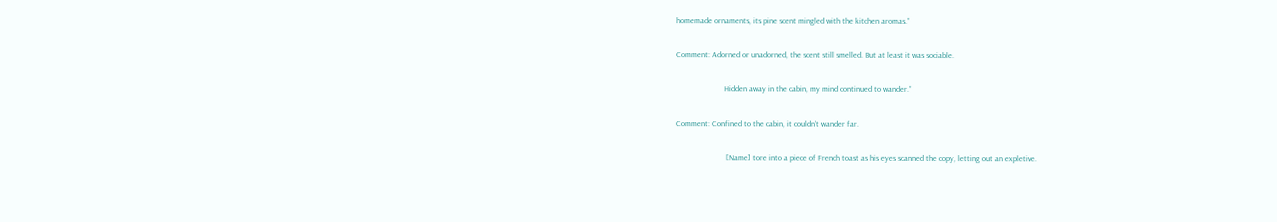homemade ornaments, its pine scent mingled with the kitchen aromas.”

Comment: Adorned or unadorned, the scent still smelled. But at least it was sociable.

                        Hidden away in the cabin, my mind continued to wander.”

Comment: Confined to the cabin, it couldn’t wander far.

                         [Name] tore into a piece of French toast as his eyes scanned the copy, letting out an expletive.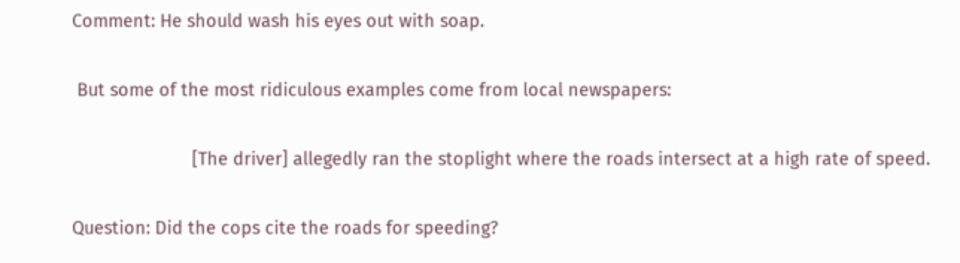Comment: He should wash his eyes out with soap.

 But some of the most ridiculous examples come from local newspapers:

                        [The driver] allegedly ran the stoplight where the roads intersect at a high rate of speed.

Question: Did the cops cite the roads for speeding?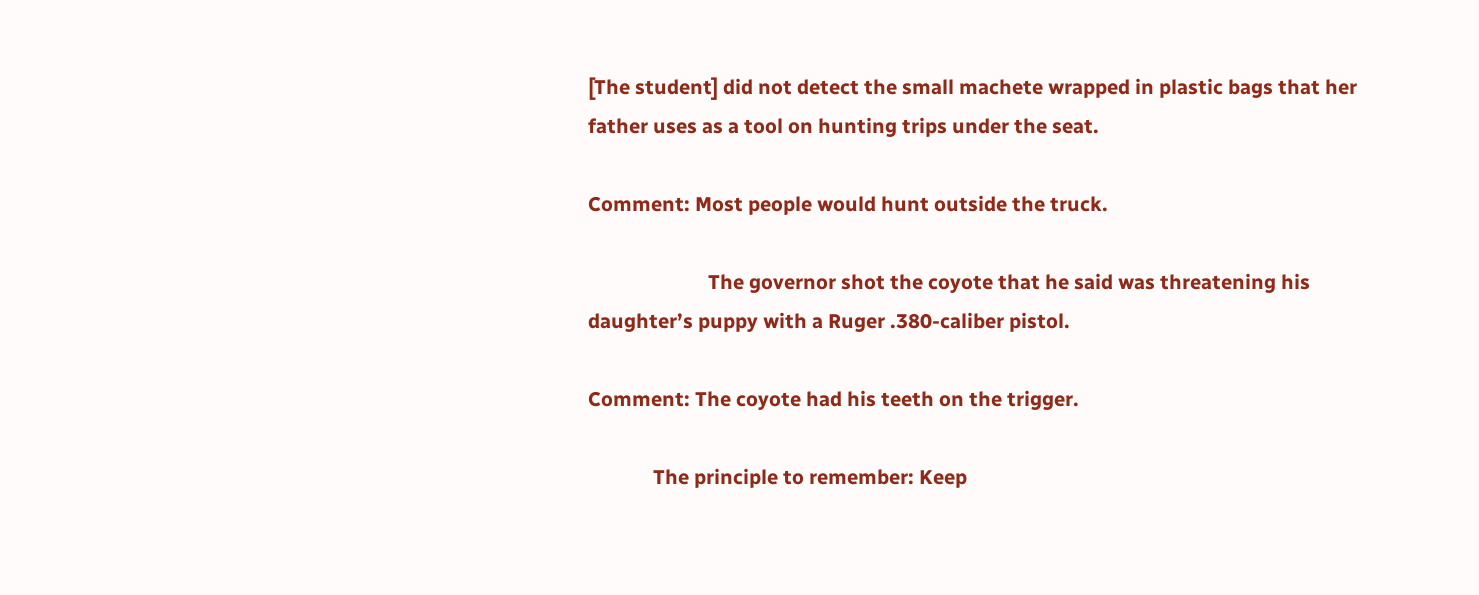[The student] did not detect the small machete wrapped in plastic bags that her father uses as a tool on hunting trips under the seat.

Comment: Most people would hunt outside the truck.

                        The governor shot the coyote that he said was threatening his daughter’s puppy with a Ruger .380-caliber pistol.

Comment: The coyote had his teeth on the trigger.

             The principle to remember: Keep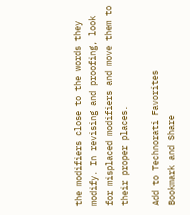the modifiers close to the words they modify. In revising and proofing, look for misplaced modifiers and move them to their proper places.

Add to Technorati Favorites
Bookmark and Share